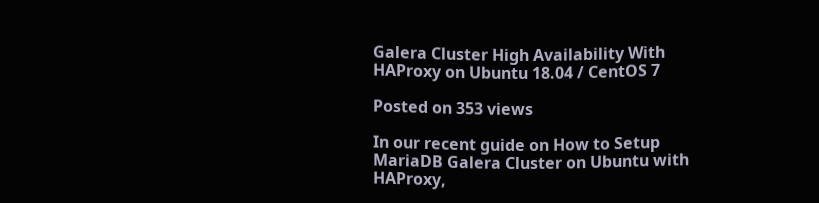Galera Cluster High Availability With HAProxy on Ubuntu 18.04 / CentOS 7

Posted on 353 views

In our recent guide on How to Setup MariaDB Galera Cluster on Ubuntu with HAProxy,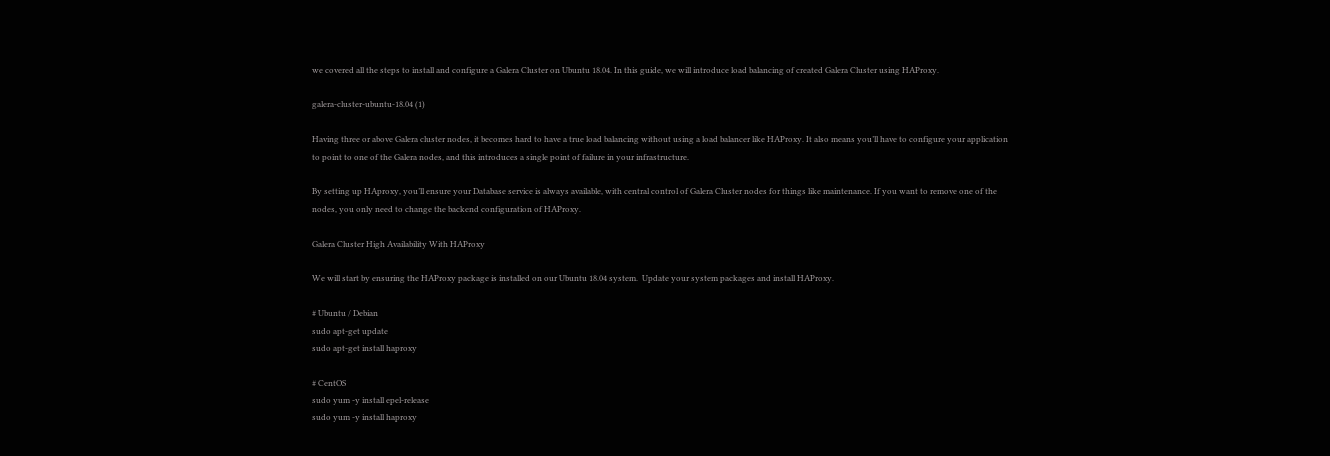we covered all the steps to install and configure a Galera Cluster on Ubuntu 18.04. In this guide, we will introduce load balancing of created Galera Cluster using HAProxy.

galera-cluster-ubuntu-18.04 (1)

Having three or above Galera cluster nodes, it becomes hard to have a true load balancing without using a load balancer like HAProxy. It also means you’ll have to configure your application to point to one of the Galera nodes, and this introduces a single point of failure in your infrastructure.

By setting up HAproxy, you’ll ensure your Database service is always available, with central control of Galera Cluster nodes for things like maintenance. If you want to remove one of the nodes, you only need to change the backend configuration of HAProxy.

Galera Cluster High Availability With HAProxy

We will start by ensuring the HAProxy package is installed on our Ubuntu 18.04 system.  Update your system packages and install HAProxy.

# Ubuntu / Debian
sudo apt-get update
sudo apt-get install haproxy

# CentOS
sudo yum -y install epel-release
sudo yum -y install haproxy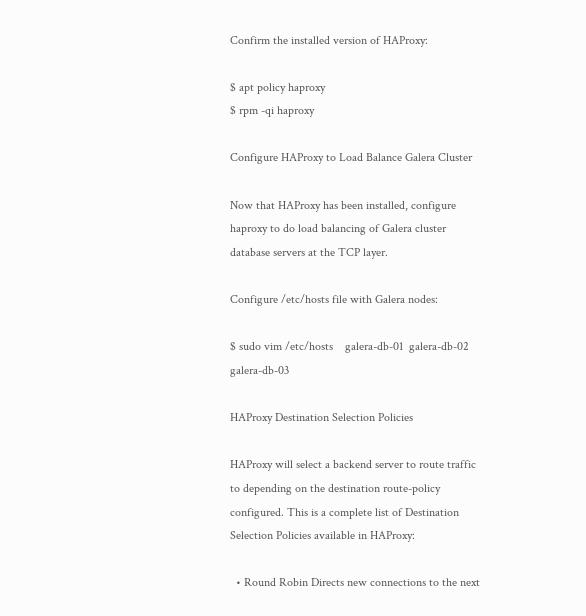Confirm the installed version of HAProxy:

$ apt policy haproxy
$ rpm -qi haproxy

Configure HAProxy to Load Balance Galera Cluster

Now that HAProxy has been installed, configure haproxy to do load balancing of Galera cluster database servers at the TCP layer.

Configure /etc/hosts file with Galera nodes:

$ sudo vim /etc/hosts    galera-db-01  galera-db-02    galera-db-03

HAProxy Destination Selection Policies

HAProxy will select a backend server to route traffic to depending on the destination route-policy configured. This is a complete list of Destination Selection Policies available in HAProxy:

  • Round Robin Directs new connections to the next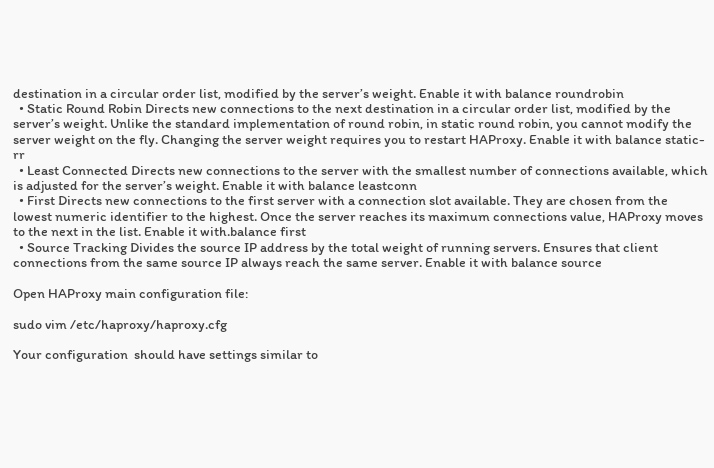destination in a circular order list, modified by the server’s weight. Enable it with balance roundrobin
  • Static Round Robin Directs new connections to the next destination in a circular order list, modified by the server’s weight. Unlike the standard implementation of round robin, in static round robin, you cannot modify the server weight on the fly. Changing the server weight requires you to restart HAProxy. Enable it with balance static-rr
  • Least Connected Directs new connections to the server with the smallest number of connections available, which is adjusted for the server’s weight. Enable it with balance leastconn
  • First Directs new connections to the first server with a connection slot available. They are chosen from the lowest numeric identifier to the highest. Once the server reaches its maximum connections value, HAProxy moves to the next in the list. Enable it with.balance first
  • Source Tracking Divides the source IP address by the total weight of running servers. Ensures that client connections from the same source IP always reach the same server. Enable it with balance source

Open HAProxy main configuration file:

sudo vim /etc/haproxy/haproxy.cfg

Your configuration  should have settings similar to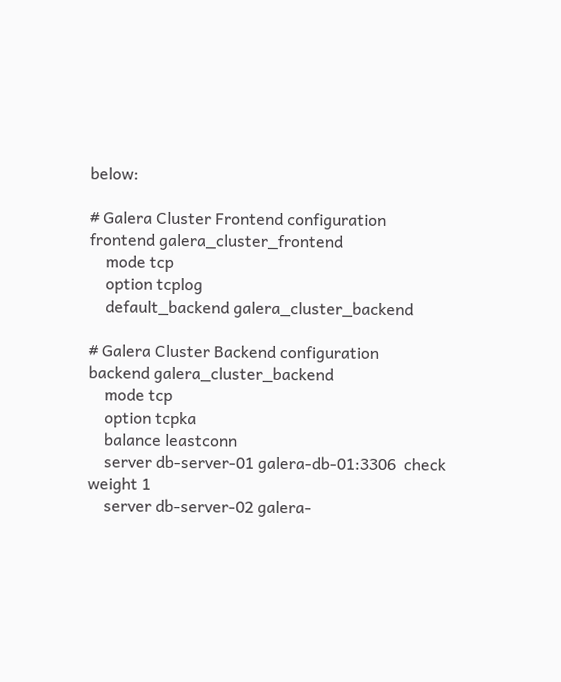below:

# Galera Cluster Frontend configuration
frontend galera_cluster_frontend
    mode tcp
    option tcplog
    default_backend galera_cluster_backend

# Galera Cluster Backend configuration
backend galera_cluster_backend
    mode tcp
    option tcpka
    balance leastconn
    server db-server-01 galera-db-01:3306  check weight 1
    server db-server-02 galera-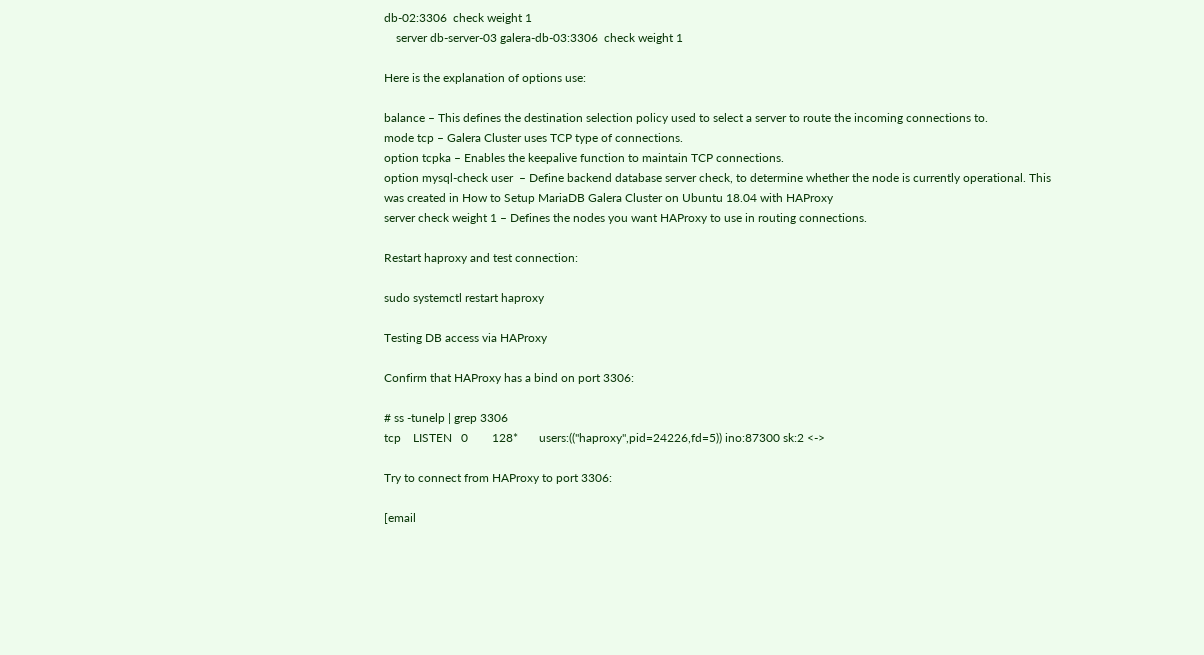db-02:3306  check weight 1
    server db-server-03 galera-db-03:3306  check weight 1

Here is the explanation of options use:

balance – This defines the destination selection policy used to select a server to route the incoming connections to.
mode tcp – Galera Cluster uses TCP type of connections.
option tcpka – Enables the keepalive function to maintain TCP connections.
option mysql-check user  – Define backend database server check, to determine whether the node is currently operational. This was created in How to Setup MariaDB Galera Cluster on Ubuntu 18.04 with HAProxy
server check weight 1 – Defines the nodes you want HAProxy to use in routing connections.

Restart haproxy and test connection:

sudo systemctl restart haproxy

Testing DB access via HAProxy

Confirm that HAProxy has a bind on port 3306:

# ss -tunelp | grep 3306
tcp    LISTEN   0        128*       users:(("haproxy",pid=24226,fd=5)) ino:87300 sk:2 <->

Try to connect from HAProxy to port 3306:

[email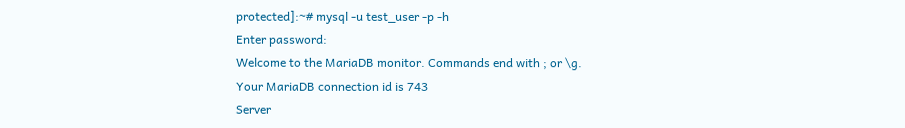protected]:~# mysql -u test_user -p -h
Enter password:
Welcome to the MariaDB monitor. Commands end with ; or \g.
Your MariaDB connection id is 743
Server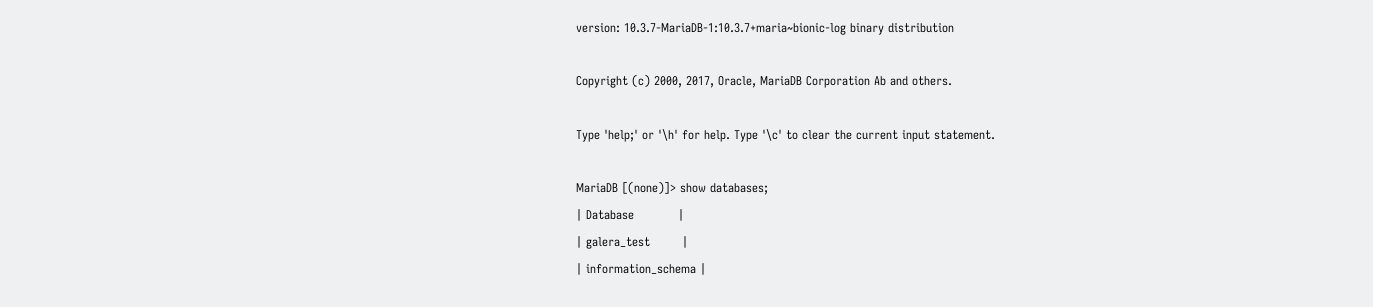version: 10.3.7-MariaDB-1:10.3.7+maria~bionic-log binary distribution

Copyright (c) 2000, 2017, Oracle, MariaDB Corporation Ab and others.

Type 'help;' or '\h' for help. Type '\c' to clear the current input statement.

MariaDB [(none)]> show databases;
| Database           |
| galera_test        |
| information_schema |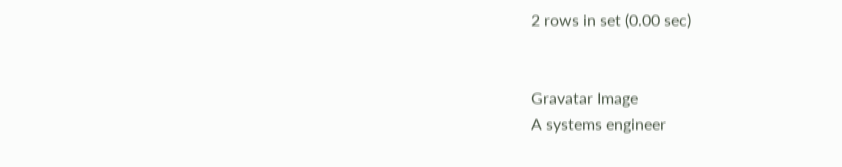2 rows in set (0.00 sec)


Gravatar Image
A systems engineer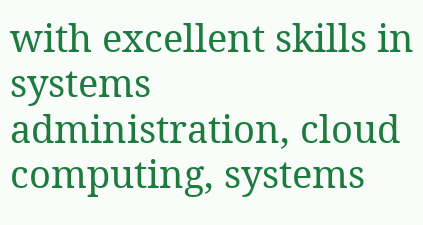with excellent skills in systems administration, cloud computing, systems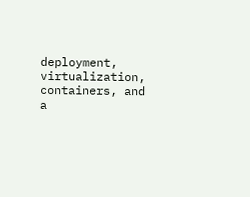deployment, virtualization, containers, and a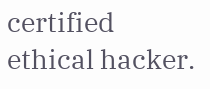certified ethical hacker.